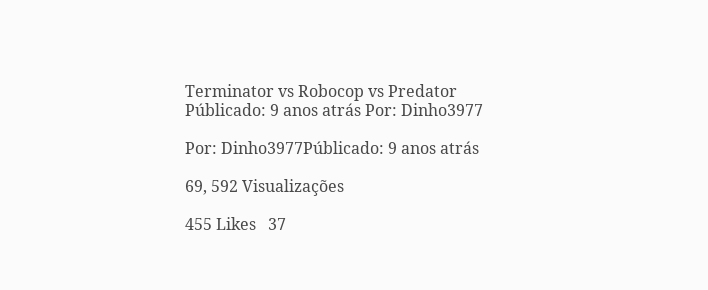Terminator vs Robocop vs Predator
Públicado: 9 anos atrás Por: Dinho3977

Por: Dinho3977Públicado: 9 anos atrás

69, 592 Visualizações

455 Likes   37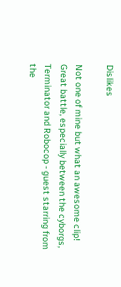Dislikes

Not one of mine but what an awesome clip! Great battle, especially between the cyborgs, Terminator and Robocop - guest starring from the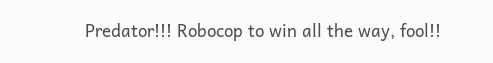Predator!!! Robocop to win all the way, fool!!